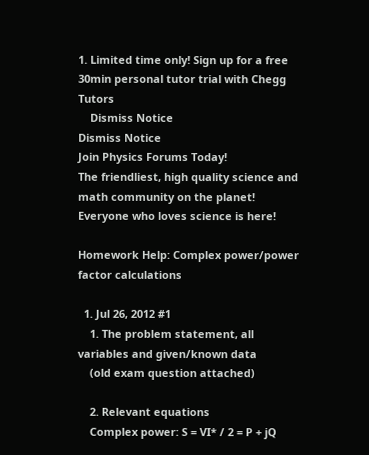1. Limited time only! Sign up for a free 30min personal tutor trial with Chegg Tutors
    Dismiss Notice
Dismiss Notice
Join Physics Forums Today!
The friendliest, high quality science and math community on the planet! Everyone who loves science is here!

Homework Help: Complex power/power factor calculations

  1. Jul 26, 2012 #1
    1. The problem statement, all variables and given/known data
    (old exam question attached)

    2. Relevant equations
    Complex power: S = VI* / 2 = P + jQ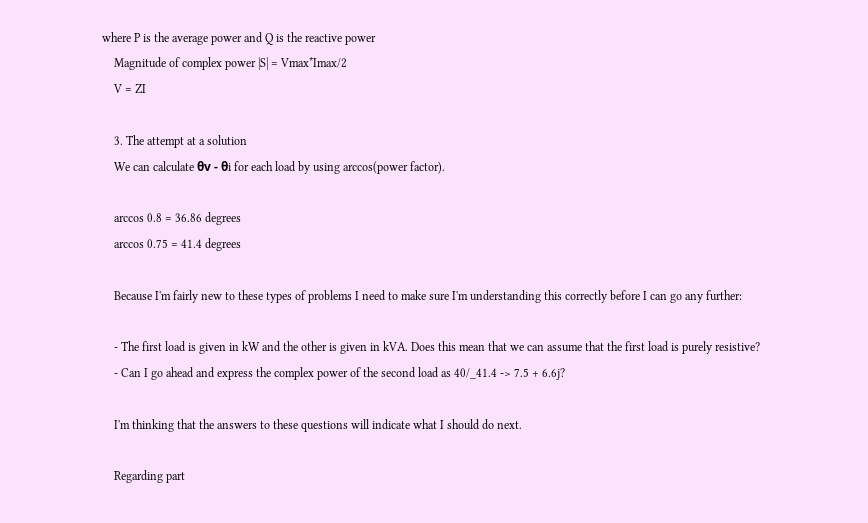where P is the average power and Q is the reactive power
    Magnitude of complex power |S| = Vmax*Imax/2
    V = ZI

    3. The attempt at a solution
    We can calculate θv - θi for each load by using arccos(power factor).

    arccos 0.8 = 36.86 degrees
    arccos 0.75 = 41.4 degrees

    Because I'm fairly new to these types of problems I need to make sure I'm understanding this correctly before I can go any further:

    - The first load is given in kW and the other is given in kVA. Does this mean that we can assume that the first load is purely resistive?
    - Can I go ahead and express the complex power of the second load as 40/_41.4 -> 7.5 + 6.6j?

    I'm thinking that the answers to these questions will indicate what I should do next.

    Regarding part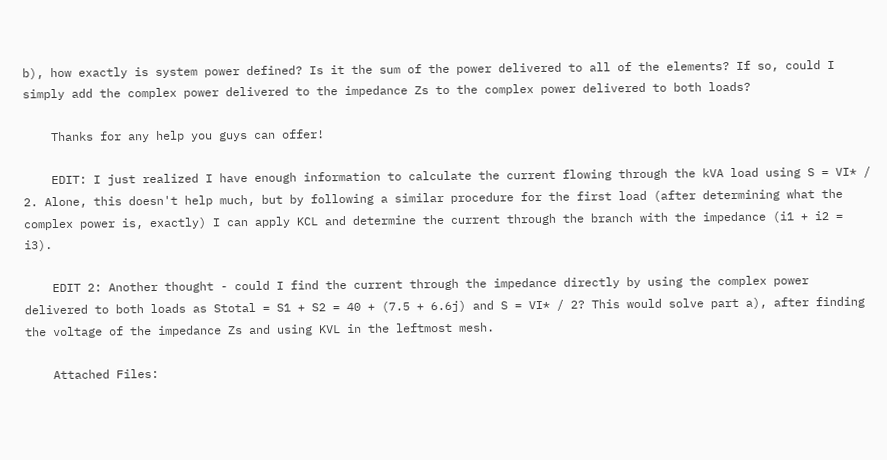b), how exactly is system power defined? Is it the sum of the power delivered to all of the elements? If so, could I simply add the complex power delivered to the impedance Zs to the complex power delivered to both loads?

    Thanks for any help you guys can offer!

    EDIT: I just realized I have enough information to calculate the current flowing through the kVA load using S = VI* / 2. Alone, this doesn't help much, but by following a similar procedure for the first load (after determining what the complex power is, exactly) I can apply KCL and determine the current through the branch with the impedance (i1 + i2 = i3).

    EDIT 2: Another thought - could I find the current through the impedance directly by using the complex power delivered to both loads as Stotal = S1 + S2 = 40 + (7.5 + 6.6j) and S = VI* / 2? This would solve part a), after finding the voltage of the impedance Zs and using KVL in the leftmost mesh.

    Attached Files: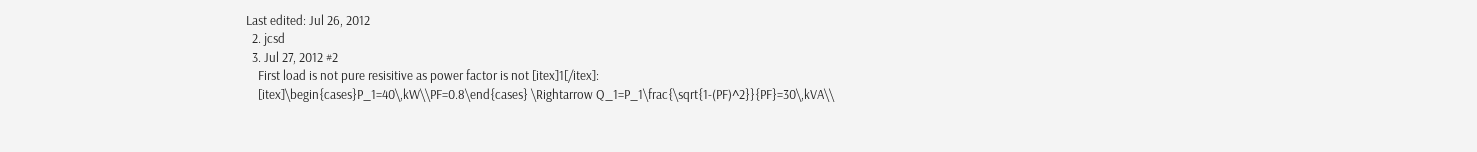Last edited: Jul 26, 2012
  2. jcsd
  3. Jul 27, 2012 #2
    First load is not pure resisitive as power factor is not [itex]1[/itex]:
    [itex]\begin{cases}P_1=40\,kW\\PF=0.8\end{cases} \Rightarrow Q_1=P_1\frac{\sqrt{1-(PF)^2}}{PF}=30\,kVA\\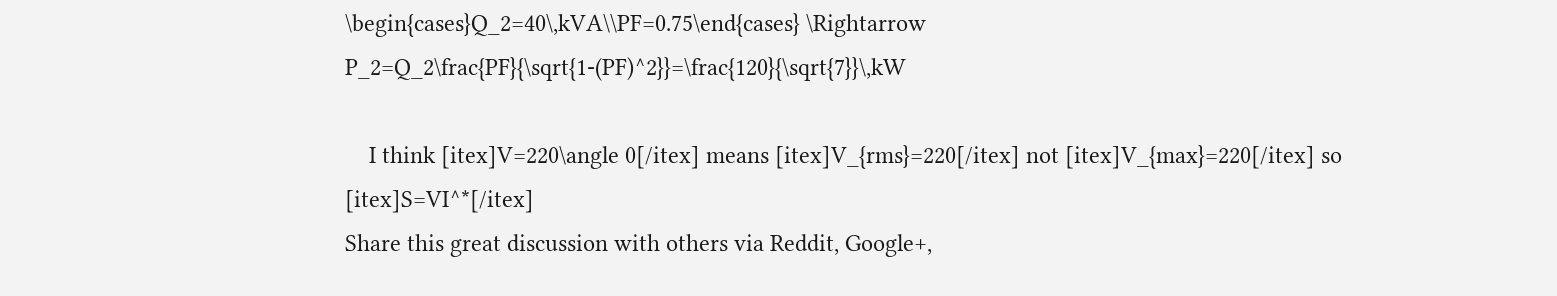\begin{cases}Q_2=40\,kVA\\PF=0.75\end{cases} \Rightarrow P_2=Q_2\frac{PF}{\sqrt{1-(PF)^2}}=\frac{120}{\sqrt{7}}\,kW

    I think [itex]V=220\angle 0[/itex] means [itex]V_{rms}=220[/itex] not [itex]V_{max}=220[/itex] so [itex]S=VI^*[/itex]
Share this great discussion with others via Reddit, Google+,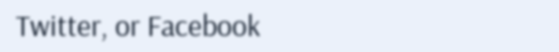Twitter, or Facebook